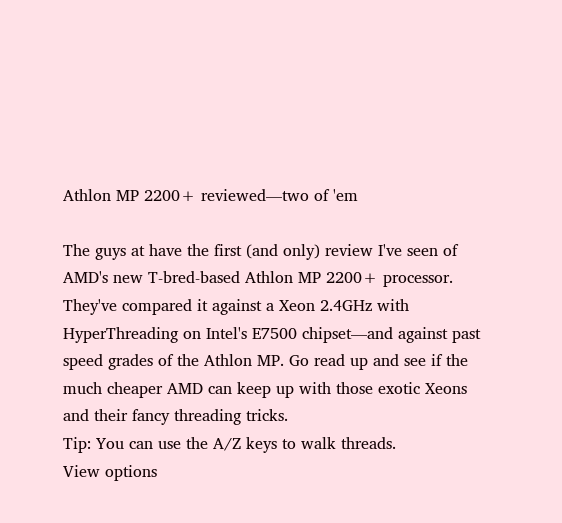Athlon MP 2200+ reviewed—two of 'em

The guys at have the first (and only) review I've seen of AMD's new T-bred-based Athlon MP 2200+ processor. They've compared it against a Xeon 2.4GHz with HyperThreading on Intel's E7500 chipset—and against past speed grades of the Athlon MP. Go read up and see if the much cheaper AMD can keep up with those exotic Xeons and their fancy threading tricks.
Tip: You can use the A/Z keys to walk threads.
View options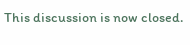This discussion is now closed.